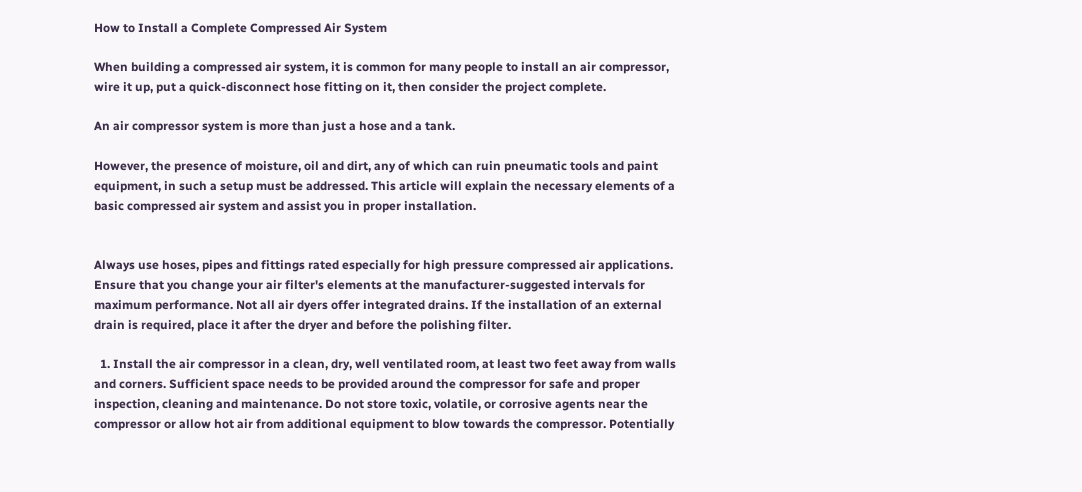How to Install a Complete Compressed Air System

When building a compressed air system, it is common for many people to install an air compressor, wire it up, put a quick-disconnect hose fitting on it, then consider the project complete.

An air compressor system is more than just a hose and a tank.

However, the presence of moisture, oil and dirt, any of which can ruin pneumatic tools and paint equipment, in such a setup must be addressed. This article will explain the necessary elements of a basic compressed air system and assist you in proper installation.


Always use hoses, pipes and fittings rated especially for high pressure compressed air applications. Ensure that you change your air filter's elements at the manufacturer-suggested intervals for maximum performance. Not all air dyers offer integrated drains. If the installation of an external drain is required, place it after the dryer and before the polishing filter.

  1. Install the air compressor in a clean, dry, well ventilated room, at least two feet away from walls and corners. Sufficient space needs to be provided around the compressor for safe and proper inspection, cleaning and maintenance. Do not store toxic, volatile, or corrosive agents near the compressor or allow hot air from additional equipment to blow towards the compressor. Potentially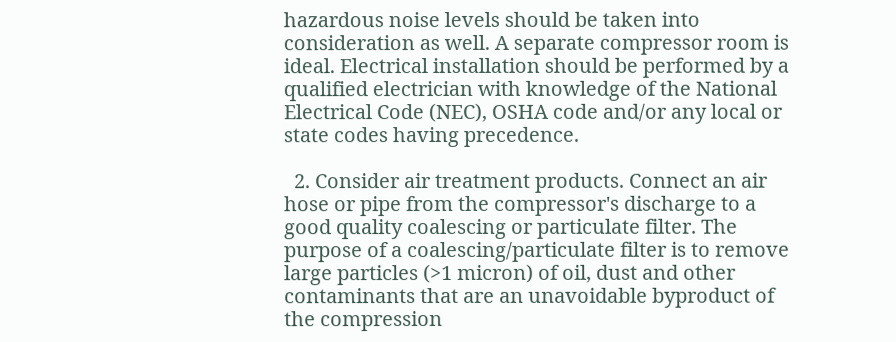hazardous noise levels should be taken into consideration as well. A separate compressor room is ideal. Electrical installation should be performed by a qualified electrician with knowledge of the National Electrical Code (NEC), OSHA code and/or any local or state codes having precedence.

  2. Consider air treatment products. Connect an air hose or pipe from the compressor's discharge to a good quality coalescing or particulate filter. The purpose of a coalescing/particulate filter is to remove large particles (>1 micron) of oil, dust and other contaminants that are an unavoidable byproduct of the compression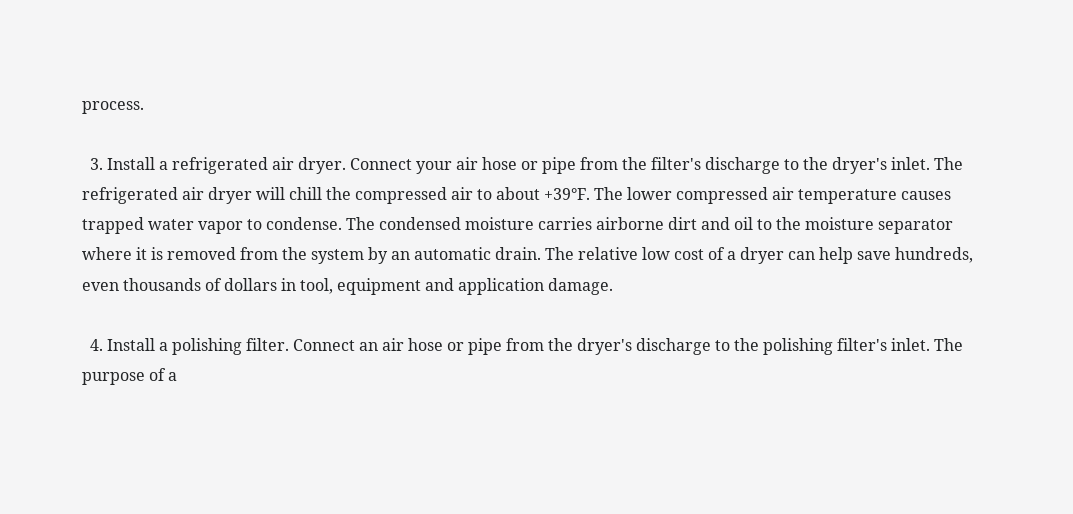process.

  3. Install a refrigerated air dryer. Connect your air hose or pipe from the filter's discharge to the dryer's inlet. The refrigerated air dryer will chill the compressed air to about +39°F. The lower compressed air temperature causes trapped water vapor to condense. The condensed moisture carries airborne dirt and oil to the moisture separator where it is removed from the system by an automatic drain. The relative low cost of a dryer can help save hundreds, even thousands of dollars in tool, equipment and application damage.

  4. Install a polishing filter. Connect an air hose or pipe from the dryer's discharge to the polishing filter's inlet. The purpose of a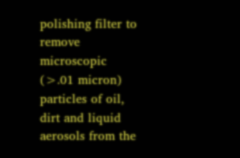polishing filter to remove microscopic (>.01 micron) particles of oil, dirt and liquid aerosols from the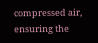compressed air, ensuring the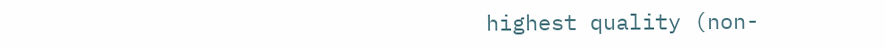highest quality (non-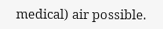medical) air possible.